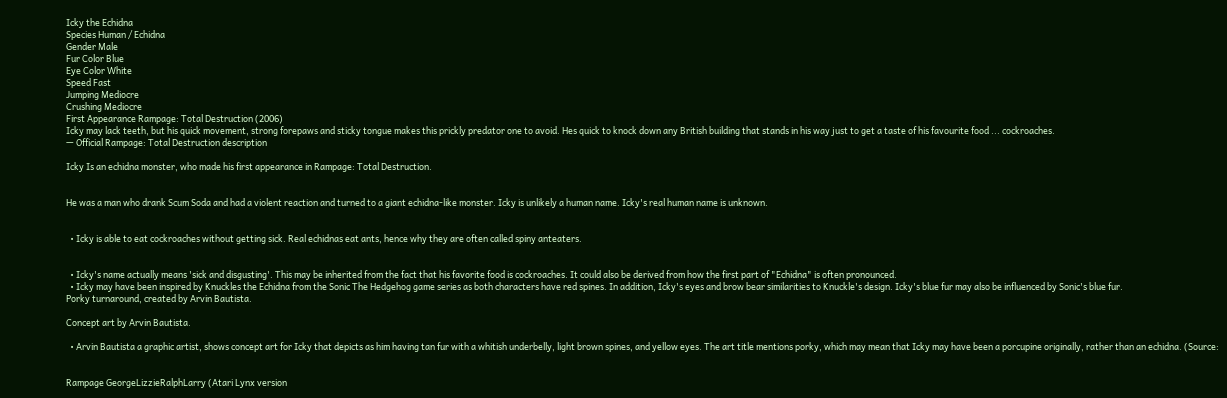Icky the Echidna
Species Human / Echidna
Gender Male
Fur Color Blue
Eye Color White
Speed Fast
Jumping Mediocre
Crushing Mediocre
First Appearance Rampage: Total Destruction (2006)
Icky may lack teeth, but his quick movement, strong forepaws and sticky tongue makes this prickly predator one to avoid. Hes quick to knock down any British building that stands in his way just to get a taste of his favourite food ... cockroaches.
— Official Rampage: Total Destruction description

Icky Is an echidna monster, who made his first appearance in Rampage: Total Destruction.


He was a man who drank Scum Soda and had a violent reaction and turned to a giant echidna-like monster. Icky is unlikely a human name. Icky's real human name is unknown.


  • Icky is able to eat cockroaches without getting sick. Real echidnas eat ants, hence why they are often called spiny anteaters.


  • Icky's name actually means 'sick and disgusting'. This may be inherited from the fact that his favorite food is cockroaches. It could also be derived from how the first part of "Echidna" is often pronounced.
  • Icky may have been inspired by Knuckles the Echidna from the Sonic The Hedgehog game series as both characters have red spines. In addition, Icky's eyes and brow bear similarities to Knuckle's design. Icky's blue fur may also be influenced by Sonic's blue fur.
Porky turnaround, created by Arvin Bautista.

Concept art by Arvin Bautista.

  • Arvin Bautista a graphic artist, shows concept art for Icky that depicts as him having tan fur with a whitish underbelly, light brown spines, and yellow eyes. The art title mentions porky, which may mean that Icky may have been a porcupine originally, rather than an echidna. (Source:


Rampage GeorgeLizzieRalphLarry (Atari Lynx version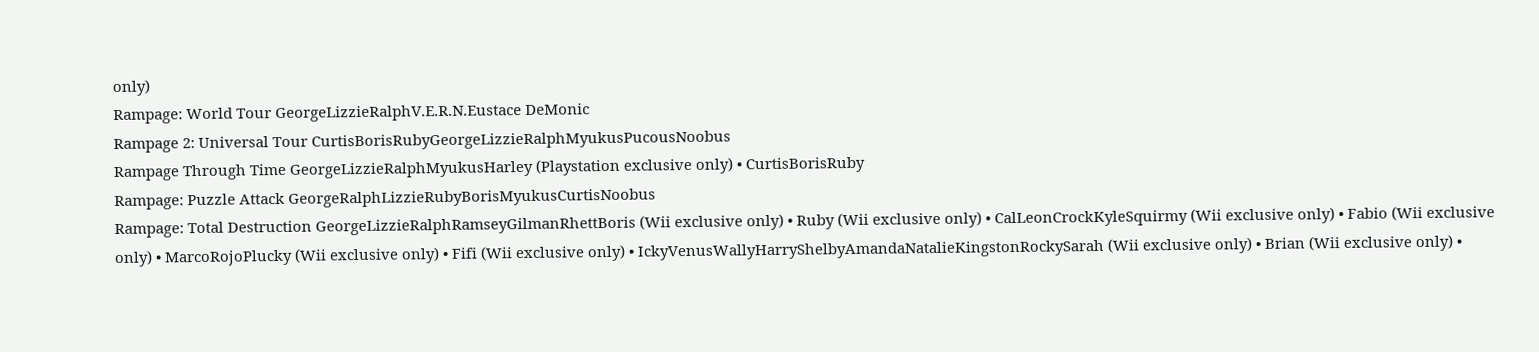only)
Rampage: World Tour GeorgeLizzieRalphV.E.R.N.Eustace DeMonic
Rampage 2: Universal Tour CurtisBorisRubyGeorgeLizzieRalphMyukusPucousNoobus
Rampage Through Time GeorgeLizzieRalphMyukusHarley (Playstation exclusive only) • CurtisBorisRuby
Rampage: Puzzle Attack GeorgeRalphLizzieRubyBorisMyukusCurtisNoobus
Rampage: Total Destruction GeorgeLizzieRalphRamseyGilmanRhettBoris (Wii exclusive only) • Ruby (Wii exclusive only) • CalLeonCrockKyleSquirmy (Wii exclusive only) • Fabio (Wii exclusive only) • MarcoRojoPlucky (Wii exclusive only) • Fifi (Wii exclusive only) • IckyVenusWallyHarryShelbyAmandaNatalieKingstonRockySarah (Wii exclusive only) • Brian (Wii exclusive only) •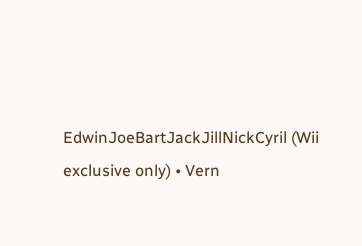EdwinJoeBartJackJillNickCyril (Wii exclusive only) • Vern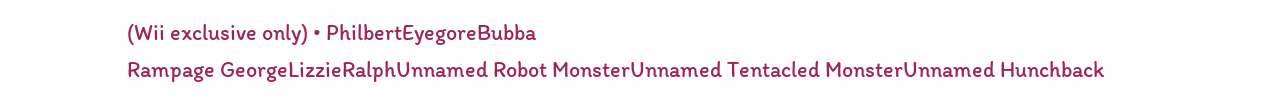(Wii exclusive only) • PhilbertEyegoreBubba
Rampage GeorgeLizzieRalphUnnamed Robot MonsterUnnamed Tentacled MonsterUnnamed Hunchback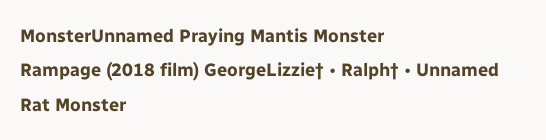MonsterUnnamed Praying Mantis Monster
Rampage (2018 film) GeorgeLizzie† • Ralph† • Unnamed Rat Monster